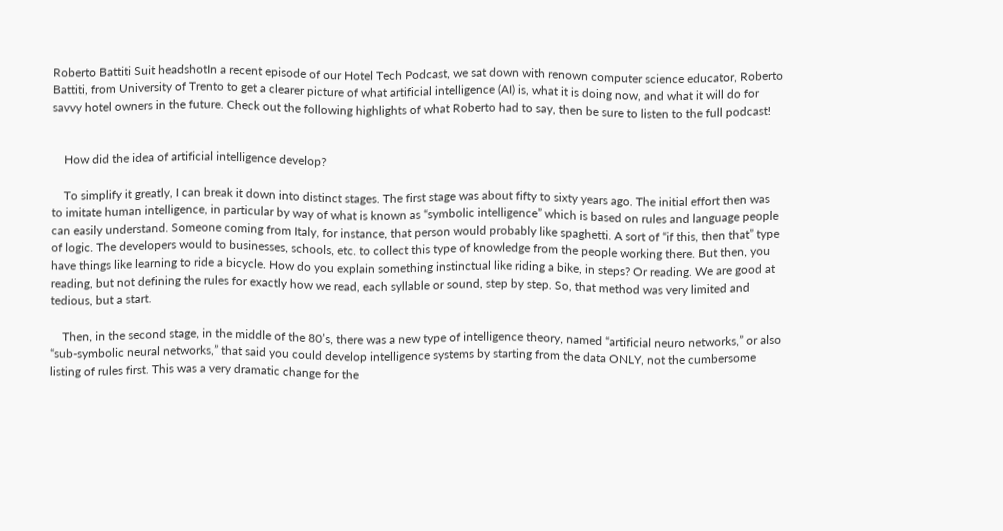Roberto Battiti Suit headshotIn a recent episode of our Hotel Tech Podcast, we sat down with renown computer science educator, Roberto Battiti, from University of Trento to get a clearer picture of what artificial intelligence (AI) is, what it is doing now, and what it will do for savvy hotel owners in the future. Check out the following highlights of what Roberto had to say, then be sure to listen to the full podcast!


    How did the idea of artificial intelligence develop?

    To simplify it greatly, I can break it down into distinct stages. The first stage was about fifty to sixty years ago. The initial effort then was to imitate human intelligence, in particular by way of what is known as “symbolic intelligence” which is based on rules and language people can easily understand. Someone coming from Italy, for instance, that person would probably like spaghetti. A sort of “if this, then that” type of logic. The developers would to businesses, schools, etc. to collect this type of knowledge from the people working there. But then, you have things like learning to ride a bicycle. How do you explain something instinctual like riding a bike, in steps? Or reading. We are good at reading, but not defining the rules for exactly how we read, each syllable or sound, step by step. So, that method was very limited and tedious, but a start.

    Then, in the second stage, in the middle of the 80’s, there was a new type of intelligence theory, named “artificial neuro networks,” or also “sub-symbolic neural networks,” that said you could develop intelligence systems by starting from the data ONLY, not the cumbersome listing of rules first. This was a very dramatic change for the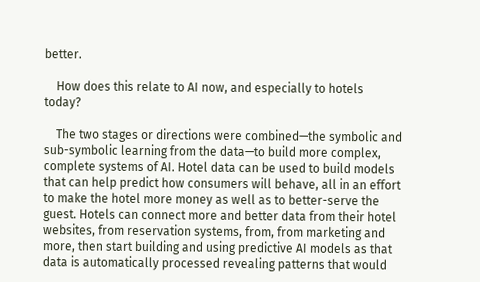better.

    How does this relate to AI now, and especially to hotels today?

    The two stages or directions were combined—the symbolic and sub-symbolic learning from the data—to build more complex, complete systems of AI. Hotel data can be used to build models that can help predict how consumers will behave, all in an effort to make the hotel more money as well as to better-serve the guest. Hotels can connect more and better data from their hotel websites, from reservation systems, from, from marketing and more, then start building and using predictive AI models as that data is automatically processed revealing patterns that would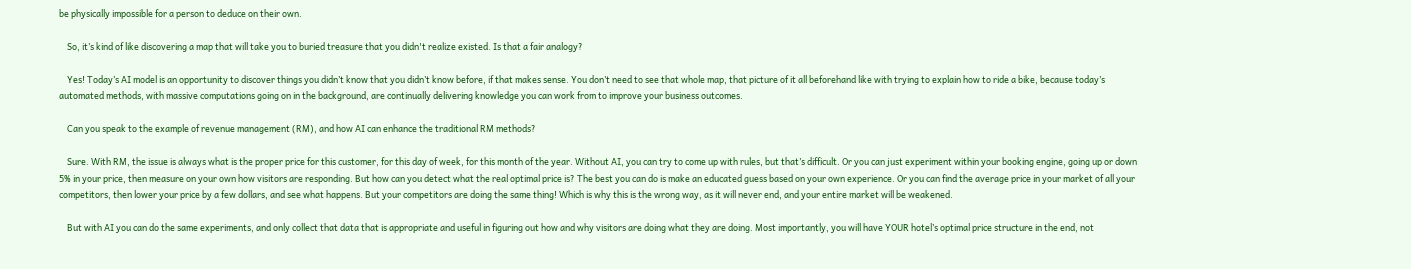be physically impossible for a person to deduce on their own.

    So, it’s kind of like discovering a map that will take you to buried treasure that you didn't realize existed. Is that a fair analogy?

    Yes! Today’s AI model is an opportunity to discover things you didn’t know that you didn’t know before, if that makes sense. You don’t need to see that whole map, that picture of it all beforehand like with trying to explain how to ride a bike, because today’s automated methods, with massive computations going on in the background, are continually delivering knowledge you can work from to improve your business outcomes.

    Can you speak to the example of revenue management (RM), and how AI can enhance the traditional RM methods?

    Sure. With RM, the issue is always what is the proper price for this customer, for this day of week, for this month of the year. Without AI, you can try to come up with rules, but that’s difficult. Or you can just experiment within your booking engine, going up or down 5% in your price, then measure on your own how visitors are responding. But how can you detect what the real optimal price is? The best you can do is make an educated guess based on your own experience. Or you can find the average price in your market of all your competitors, then lower your price by a few dollars, and see what happens. But your competitors are doing the same thing! Which is why this is the wrong way, as it will never end, and your entire market will be weakened.

    But with AI you can do the same experiments, and only collect that data that is appropriate and useful in figuring out how and why visitors are doing what they are doing. Most importantly, you will have YOUR hotel’s optimal price structure in the end, not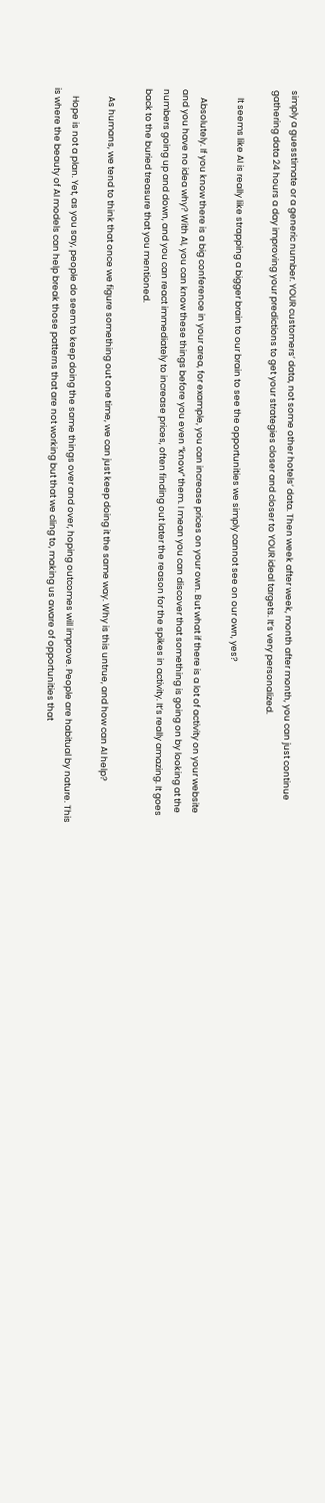simply a guesstimate or a generic number. YOUR customers’ data, not some other hotels’ data. Then week after week, month after month, you can just continue gathering data 24 hours a day improving your predictions to get your strategies closer and closer to YOUR ideal targets. It’s very personalized.

    It seems like AI is really like strapping a bigger brain to our brain to see the opportunities we simply cannot see on our own, yes?

    Absolutely. If you know there is a big conference in your area, for example, you can increase prices on your own. But what if there is a lot of activity on your website and you have no idea why? With AI, you can know these things before you even “know” them. I mean you can discover that something is going on by looking at the numbers going up and down, and you can react immediately to increase prices, often finding out later the reason for the spikes in activity. It’s really amazing. It goes back to the buried treasure that you mentioned.

    As humans, we tend to think that once we figure something out one time, we can just keep doing it the same way. Why is this untrue, and how can AI help?

    Hope is not a plan. Yet, as you say, people do seem to keep doing the same things over and over, hoping outcomes will improve. People are habitual by nature. This is where the beauty of AI models can help break those patterns that are not working but that we cling to, making us aware of opportunities that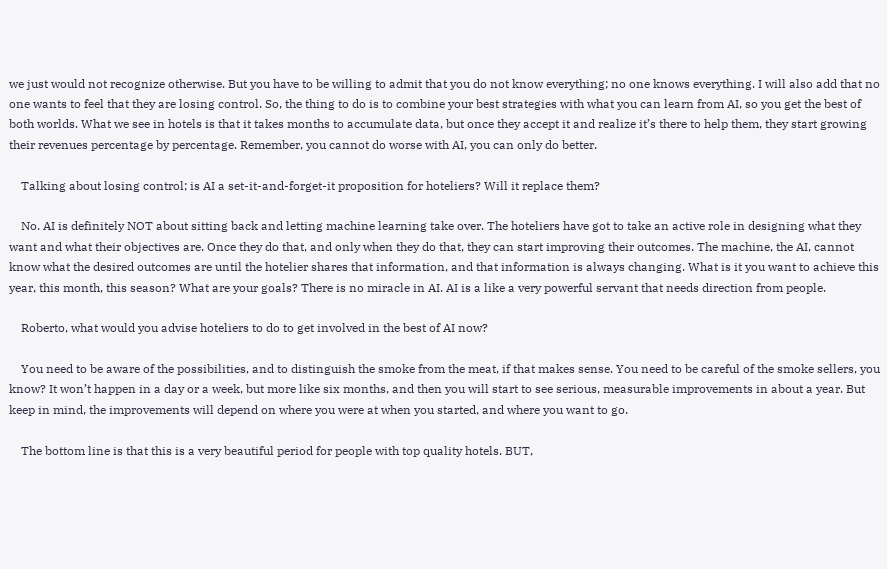we just would not recognize otherwise. But you have to be willing to admit that you do not know everything; no one knows everything. I will also add that no one wants to feel that they are losing control. So, the thing to do is to combine your best strategies with what you can learn from AI, so you get the best of both worlds. What we see in hotels is that it takes months to accumulate data, but once they accept it and realize it’s there to help them, they start growing their revenues percentage by percentage. Remember, you cannot do worse with AI, you can only do better.

    Talking about losing control; is AI a set-it-and-forget-it proposition for hoteliers? Will it replace them?

    No. AI is definitely NOT about sitting back and letting machine learning take over. The hoteliers have got to take an active role in designing what they want and what their objectives are. Once they do that, and only when they do that, they can start improving their outcomes. The machine, the AI, cannot know what the desired outcomes are until the hotelier shares that information, and that information is always changing. What is it you want to achieve this year, this month, this season? What are your goals? There is no miracle in AI. AI is a like a very powerful servant that needs direction from people.

    Roberto, what would you advise hoteliers to do to get involved in the best of AI now?

    You need to be aware of the possibilities, and to distinguish the smoke from the meat, if that makes sense. You need to be careful of the smoke sellers, you know? It won’t happen in a day or a week, but more like six months, and then you will start to see serious, measurable improvements in about a year. But keep in mind, the improvements will depend on where you were at when you started, and where you want to go.

    The bottom line is that this is a very beautiful period for people with top quality hotels. BUT,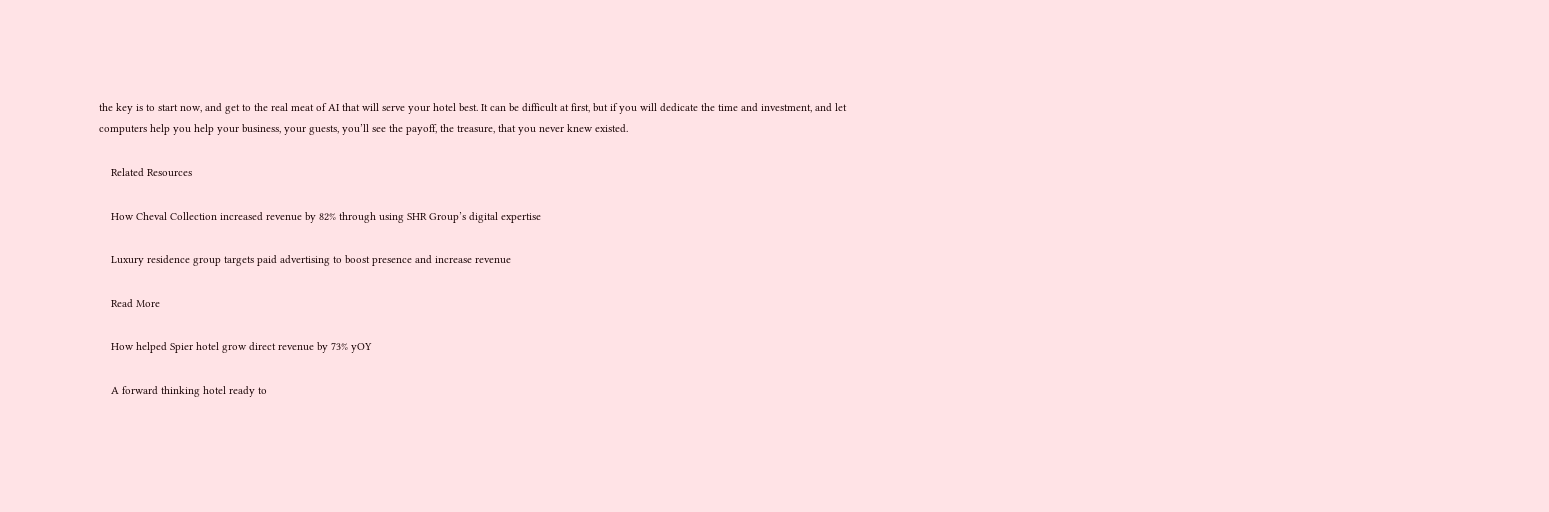the key is to start now, and get to the real meat of AI that will serve your hotel best. It can be difficult at first, but if you will dedicate the time and investment, and let computers help you help your business, your guests, you’ll see the payoff, the treasure, that you never knew existed.

    Related Resources

    How Cheval Collection increased revenue by 82% through using SHR Group’s digital expertise

    Luxury residence group targets paid advertising to boost presence and increase revenue

    Read More

    How helped Spier hotel grow direct revenue by 73% yOY

    A forward thinking hotel ready to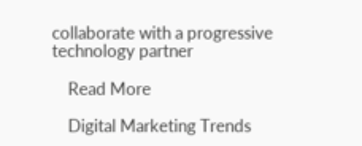collaborate with a progressive technology partner

    Read More

    Digital Marketing Trends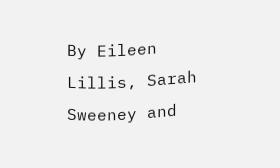By Eileen Lillis, Sarah Sweeney and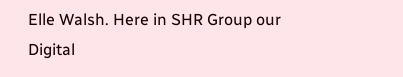Elle Walsh. Here in SHR Group our Digital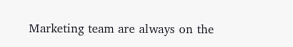Marketing team are always on the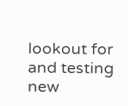lookout for and testing new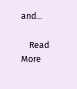and...

    Read More